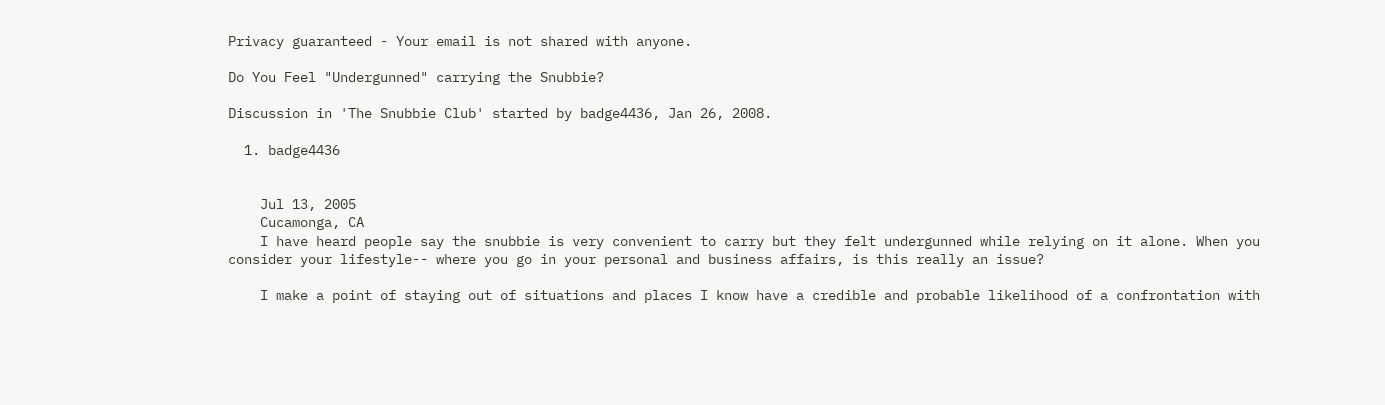Privacy guaranteed - Your email is not shared with anyone.

Do You Feel "Undergunned" carrying the Snubbie?

Discussion in 'The Snubbie Club' started by badge4436, Jan 26, 2008.

  1. badge4436


    Jul 13, 2005
    Cucamonga, CA
    I have heard people say the snubbie is very convenient to carry but they felt undergunned while relying on it alone. When you consider your lifestyle-- where you go in your personal and business affairs, is this really an issue?

    I make a point of staying out of situations and places I know have a credible and probable likelihood of a confrontation with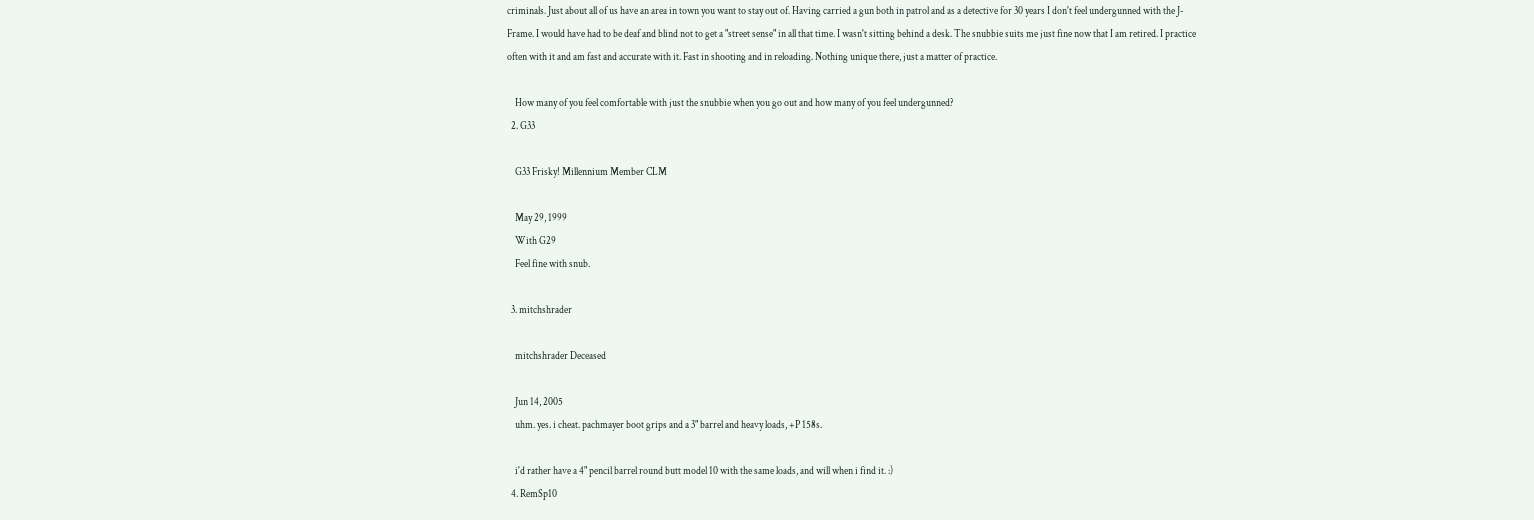criminals. Just about all of us have an area in town you want to stay out of. Having carried a gun both in patrol and as a detective for 30 years I don't feel undergunned with the J-Frame. I would have had to be deaf and blind not to get a "street sense" in all that time. I wasn't sitting behind a desk. The snubbie suits me just fine now that I am retired. I practice often with it and am fast and accurate with it. Fast in shooting and in reloading. Nothing unique there, just a matter of practice.

    How many of you feel comfortable with just the snubbie when you go out and how many of you feel undergunned?
  2. G33

    G33 Frisky! Millennium Member CLM

    May 29, 1999
    With G29
    Feel fine with snub.

  3. mitchshrader

    mitchshrader Deceased

    Jun 14, 2005
    uhm. yes. i cheat. pachmayer boot grips and a 3" barrel and heavy loads, +P 158s.

    i'd rather have a 4" pencil barrel round butt model 10 with the same loads, and will when i find it. :)
  4. RemSp10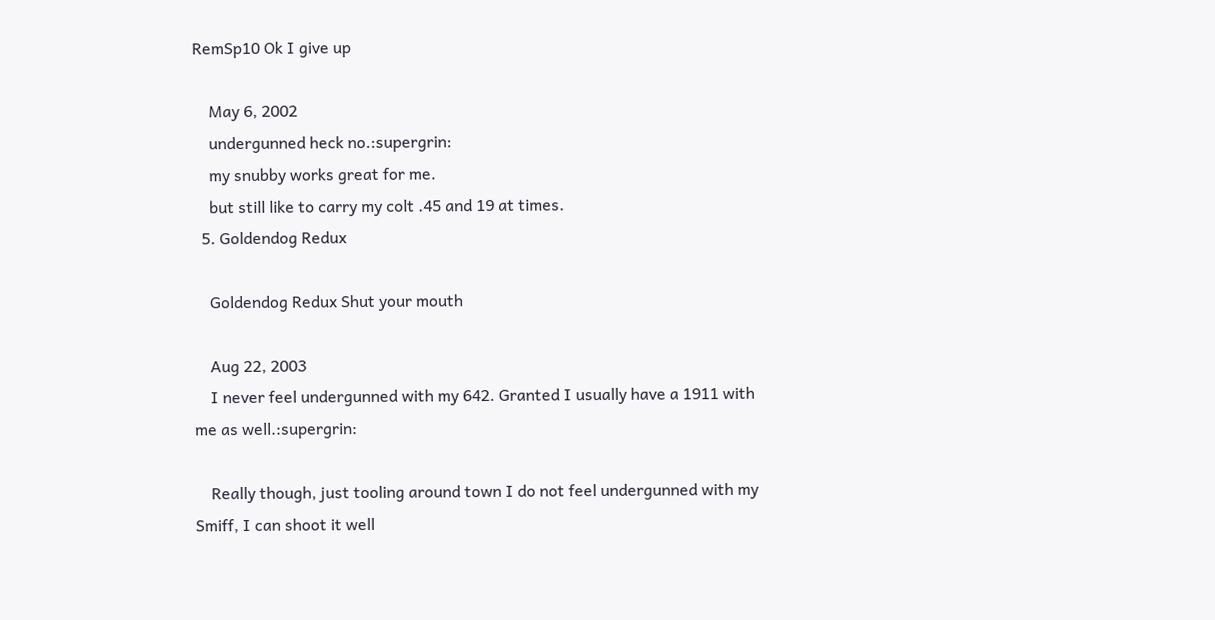RemSp10 Ok I give up

    May 6, 2002
    undergunned heck no.:supergrin:
    my snubby works great for me.
    but still like to carry my colt .45 and 19 at times.
  5. Goldendog Redux

    Goldendog Redux Shut your mouth

    Aug 22, 2003
    I never feel undergunned with my 642. Granted I usually have a 1911 with me as well.:supergrin:

    Really though, just tooling around town I do not feel undergunned with my Smiff, I can shoot it well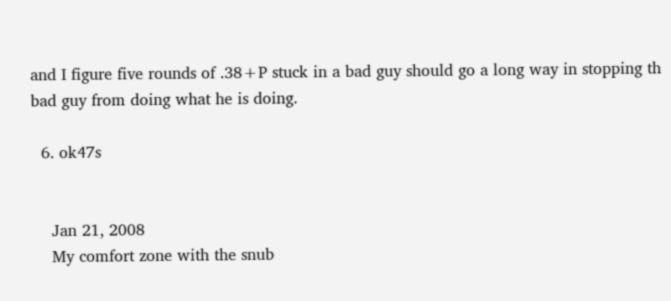and I figure five rounds of .38+P stuck in a bad guy should go a long way in stopping th bad guy from doing what he is doing.

  6. ok47s


    Jan 21, 2008
    My comfort zone with the snub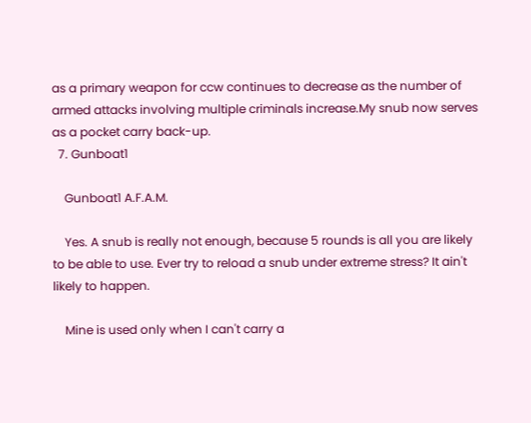as a primary weapon for ccw continues to decrease as the number of armed attacks involving multiple criminals increase.My snub now serves as a pocket carry back-up.
  7. Gunboat1

    Gunboat1 A.F.A.M.

    Yes. A snub is really not enough, because 5 rounds is all you are likely to be able to use. Ever try to reload a snub under extreme stress? It ain't likely to happen.

    Mine is used only when I can't carry a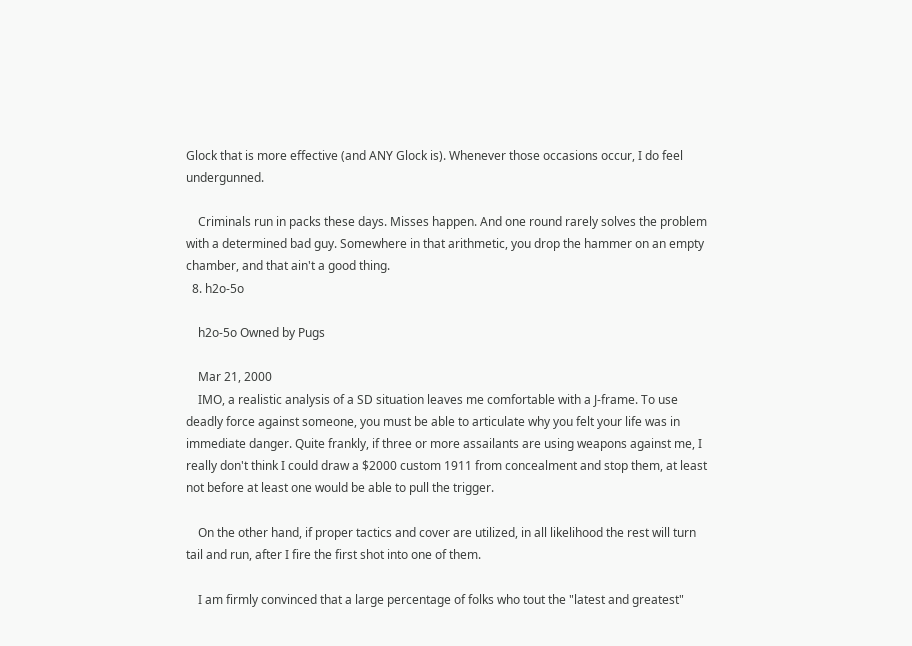Glock that is more effective (and ANY Glock is). Whenever those occasions occur, I do feel undergunned.

    Criminals run in packs these days. Misses happen. And one round rarely solves the problem with a determined bad guy. Somewhere in that arithmetic, you drop the hammer on an empty chamber, and that ain't a good thing.
  8. h2o-5o

    h2o-5o Owned by Pugs

    Mar 21, 2000
    IMO, a realistic analysis of a SD situation leaves me comfortable with a J-frame. To use deadly force against someone, you must be able to articulate why you felt your life was in immediate danger. Quite frankly, if three or more assailants are using weapons against me, I really don't think I could draw a $2000 custom 1911 from concealment and stop them, at least not before at least one would be able to pull the trigger.

    On the other hand, if proper tactics and cover are utilized, in all likelihood the rest will turn tail and run, after I fire the first shot into one of them.

    I am firmly convinced that a large percentage of folks who tout the "latest and greatest"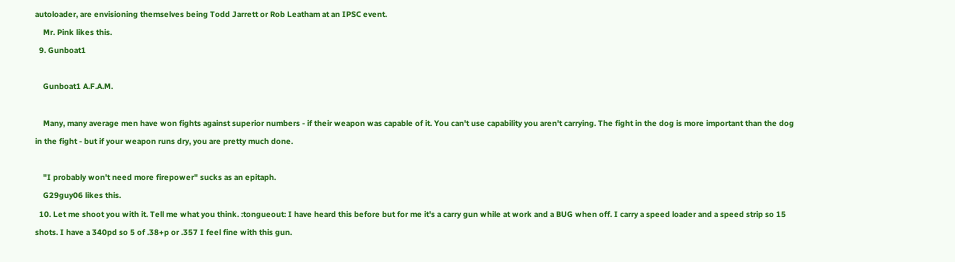autoloader, are envisioning themselves being Todd Jarrett or Rob Leatham at an IPSC event.
    Mr. Pink likes this.
  9. Gunboat1

    Gunboat1 A.F.A.M.

    Many, many average men have won fights against superior numbers - if their weapon was capable of it. You can't use capability you aren't carrying. The fight in the dog is more important than the dog in the fight - but if your weapon runs dry, you are pretty much done.

    "I probably won't need more firepower" sucks as an epitaph.
    G29guy06 likes this.
  10. Let me shoot you with it. Tell me what you think. :tongueout: I have heard this before but for me it's a carry gun while at work and a BUG when off. I carry a speed loader and a speed strip so 15 shots. I have a 340pd so 5 of .38+p or .357 I feel fine with this gun.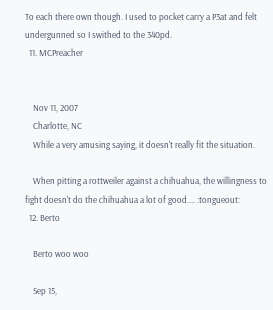To each there own though. I used to pocket carry a P3at and felt undergunned so I swithed to the 340pd.
  11. MCPreacher


    Nov 11, 2007
    Charlotte, NC
    While a very amusing saying, it doesn't really fit the situation.

    When pitting a rottweiler against a chihuahua, the willingness to fight doesn't do the chihuahua a lot of good.... :tongueout:
  12. Berto

    Berto woo woo

    Sep 15,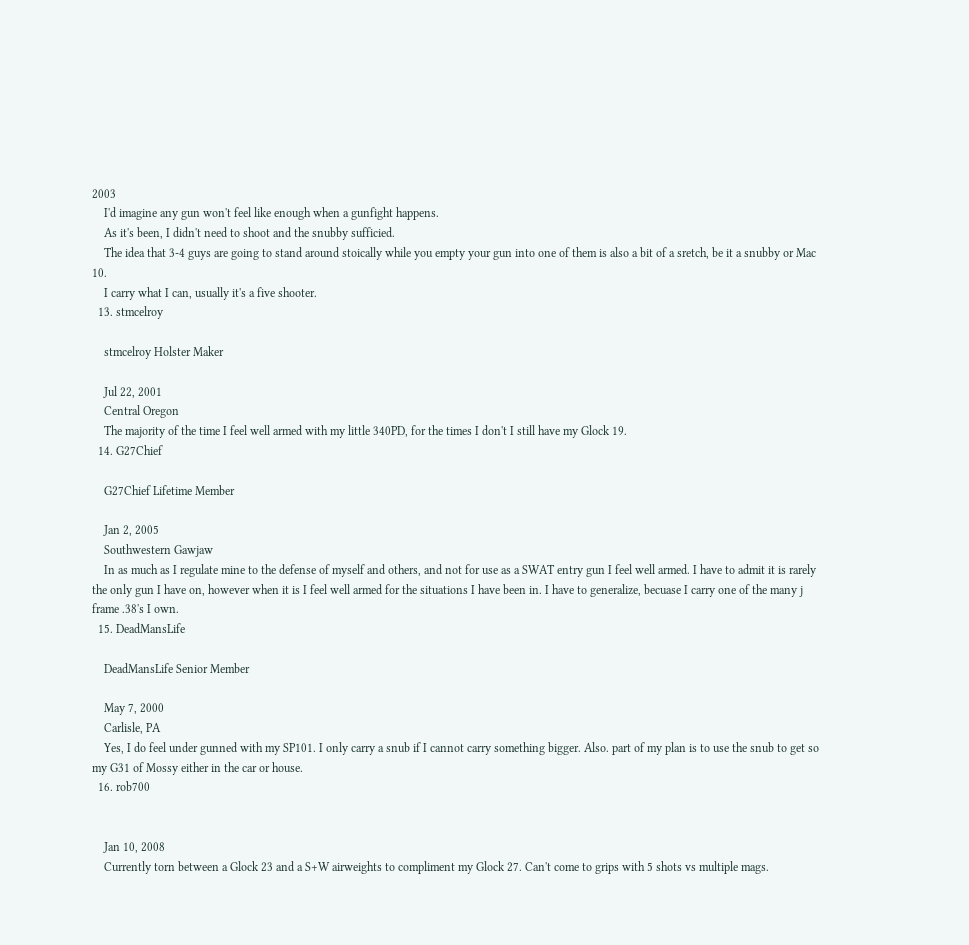2003
    I'd imagine any gun won't feel like enough when a gunfight happens.
    As it's been, I didn't need to shoot and the snubby sufficied.
    The idea that 3-4 guys are going to stand around stoically while you empty your gun into one of them is also a bit of a sretch, be it a snubby or Mac 10.
    I carry what I can, usually it's a five shooter.
  13. stmcelroy

    stmcelroy Holster Maker

    Jul 22, 2001
    Central Oregon
    The majority of the time I feel well armed with my little 340PD, for the times I don't I still have my Glock 19.
  14. G27Chief

    G27Chief Lifetime Member

    Jan 2, 2005
    Southwestern Gawjaw
    In as much as I regulate mine to the defense of myself and others, and not for use as a SWAT entry gun I feel well armed. I have to admit it is rarely the only gun I have on, however when it is I feel well armed for the situations I have been in. I have to generalize, becuase I carry one of the many j frame .38's I own.
  15. DeadMansLife

    DeadMansLife Senior Member

    May 7, 2000
    Carlisle, PA
    Yes, I do feel under gunned with my SP101. I only carry a snub if I cannot carry something bigger. Also. part of my plan is to use the snub to get so my G31 of Mossy either in the car or house.
  16. rob700


    Jan 10, 2008
    Currently torn between a Glock 23 and a S+W airweights to compliment my Glock 27. Can't come to grips with 5 shots vs multiple mags.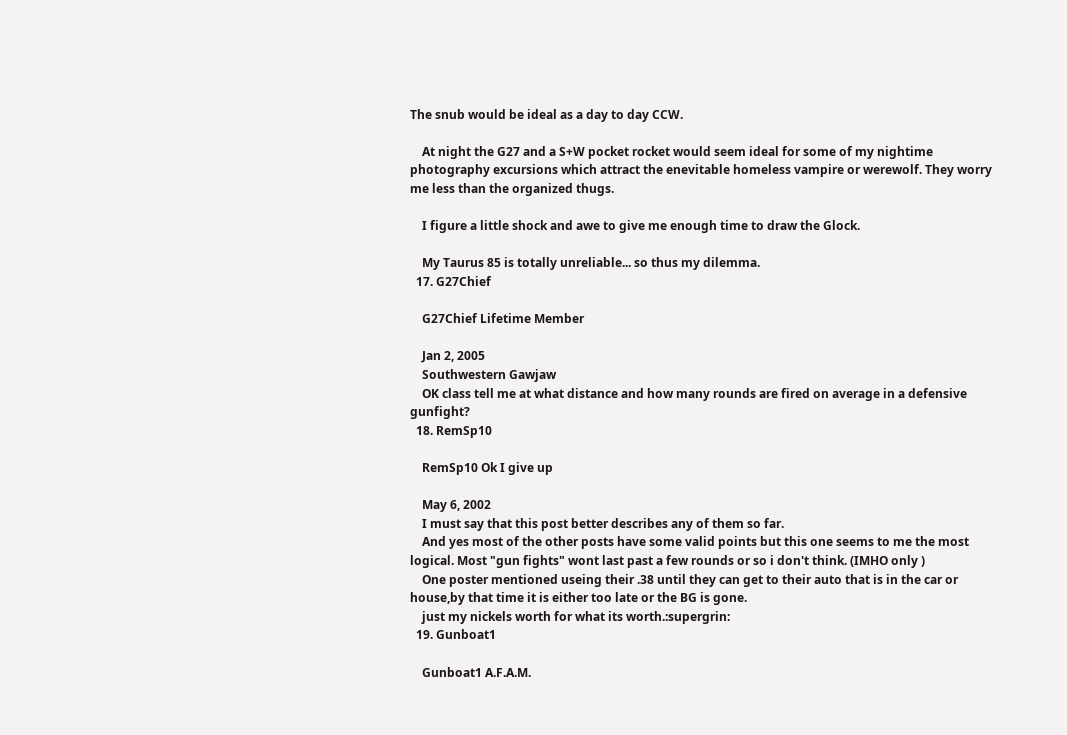The snub would be ideal as a day to day CCW.

    At night the G27 and a S+W pocket rocket would seem ideal for some of my nightime photography excursions which attract the enevitable homeless vampire or werewolf. They worry me less than the organized thugs.

    I figure a little shock and awe to give me enough time to draw the Glock.

    My Taurus 85 is totally unreliable... so thus my dilemma.
  17. G27Chief

    G27Chief Lifetime Member

    Jan 2, 2005
    Southwestern Gawjaw
    OK class tell me at what distance and how many rounds are fired on average in a defensive gunfight?
  18. RemSp10

    RemSp10 Ok I give up

    May 6, 2002
    I must say that this post better describes any of them so far.
    And yes most of the other posts have some valid points but this one seems to me the most logical. Most "gun fights" wont last past a few rounds or so i don't think. (IMHO only )
    One poster mentioned useing their .38 until they can get to their auto that is in the car or house,by that time it is either too late or the BG is gone.
    just my nickels worth for what its worth.:supergrin:
  19. Gunboat1

    Gunboat1 A.F.A.M.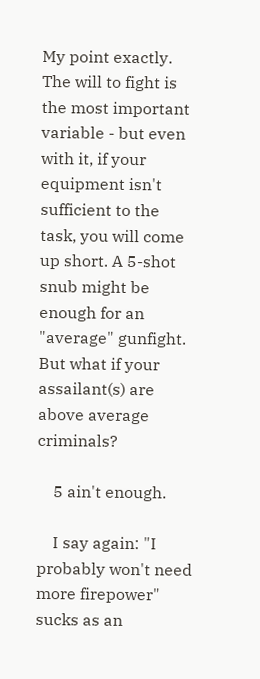My point exactly. The will to fight is the most important variable - but even with it, if your equipment isn't sufficient to the task, you will come up short. A 5-shot snub might be enough for an "average" gunfight. But what if your assailant(s) are above average criminals?

    5 ain't enough.

    I say again: "I probably won't need more firepower" sucks as an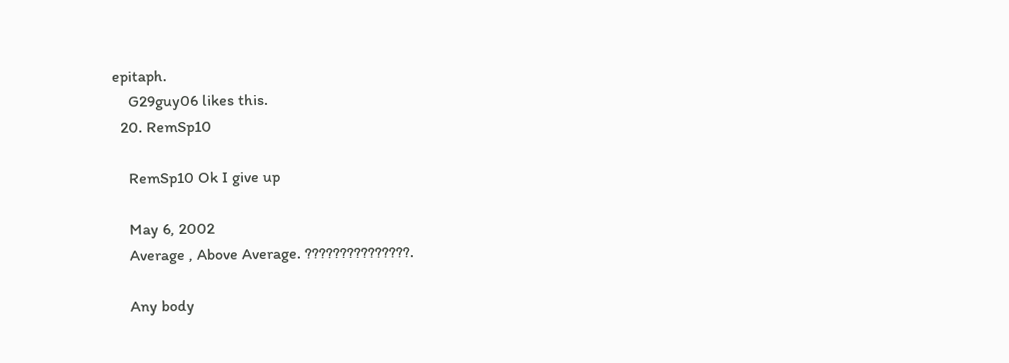epitaph.
    G29guy06 likes this.
  20. RemSp10

    RemSp10 Ok I give up

    May 6, 2002
    Average , Above Average. ???????????????.

    Any body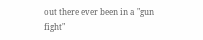out there ever been in a "gun fight"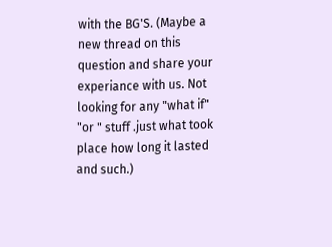with the BG'S. (Maybe a new thread on this question and share your experiance with us. Not looking for any "what if" "or " stuff .just what took place how long it lasted and such.)